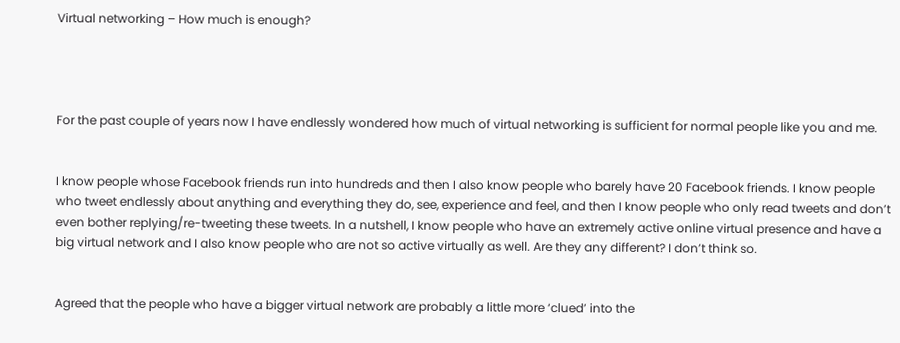Virtual networking – How much is enough?




For the past couple of years now I have endlessly wondered how much of virtual networking is sufficient for normal people like you and me.


I know people whose Facebook friends run into hundreds and then I also know people who barely have 20 Facebook friends. I know people who tweet endlessly about anything and everything they do, see, experience and feel, and then I know people who only read tweets and don’t even bother replying/re-tweeting these tweets. In a nutshell, I know people who have an extremely active online virtual presence and have a big virtual network and I also know people who are not so active virtually as well. Are they any different? I don’t think so.


Agreed that the people who have a bigger virtual network are probably a little more ‘clued’ into the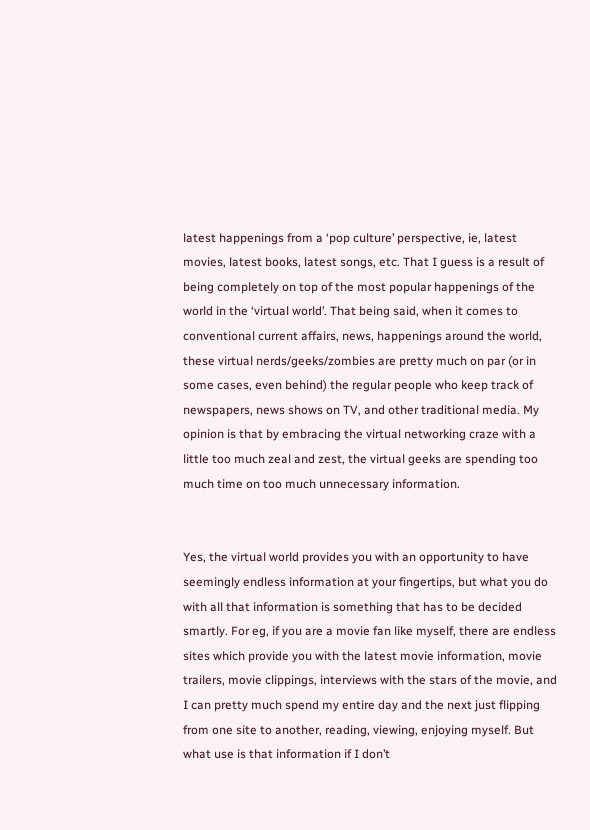latest happenings from a ‘pop culture’ perspective, ie, latest movies, latest books, latest songs, etc. That I guess is a result of being completely on top of the most popular happenings of the world in the ‘virtual world’. That being said, when it comes to conventional current affairs, news, happenings around the world, these virtual nerds/geeks/zombies are pretty much on par (or in some cases, even behind) the regular people who keep track of newspapers, news shows on TV, and other traditional media. My opinion is that by embracing the virtual networking craze with a little too much zeal and zest, the virtual geeks are spending too much time on too much unnecessary information.


Yes, the virtual world provides you with an opportunity to have seemingly endless information at your fingertips, but what you do with all that information is something that has to be decided smartly. For eg, if you are a movie fan like myself, there are endless sites which provide you with the latest movie information, movie trailers, movie clippings, interviews with the stars of the movie, and I can pretty much spend my entire day and the next just flipping from one site to another, reading, viewing, enjoying myself. But what use is that information if I don’t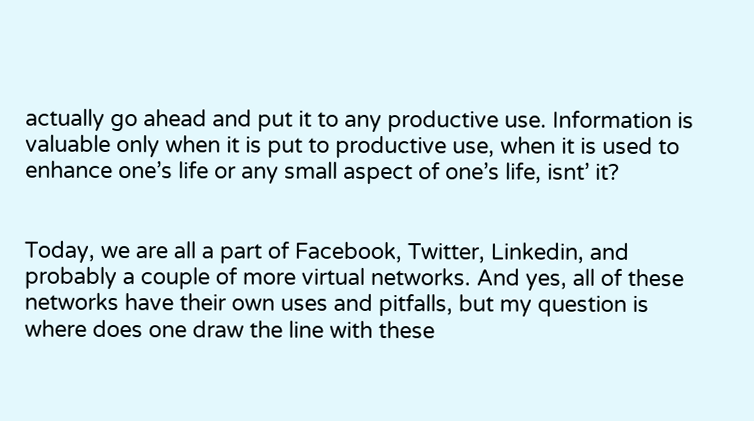actually go ahead and put it to any productive use. Information is valuable only when it is put to productive use, when it is used to enhance one’s life or any small aspect of one’s life, isnt’ it?


Today, we are all a part of Facebook, Twitter, Linkedin, and probably a couple of more virtual networks. And yes, all of these networks have their own uses and pitfalls, but my question is where does one draw the line with these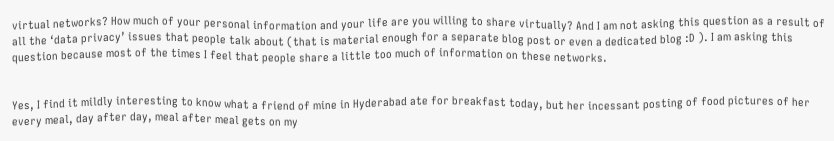virtual networks? How much of your personal information and your life are you willing to share virtually? And I am not asking this question as a result of all the ‘data privacy’ issues that people talk about (that is material enough for a separate blog post or even a dedicated blog :D ). I am asking this question because most of the times I feel that people share a little too much of information on these networks.


Yes, I find it mildly interesting to know what a friend of mine in Hyderabad ate for breakfast today, but her incessant posting of food pictures of her every meal, day after day, meal after meal gets on my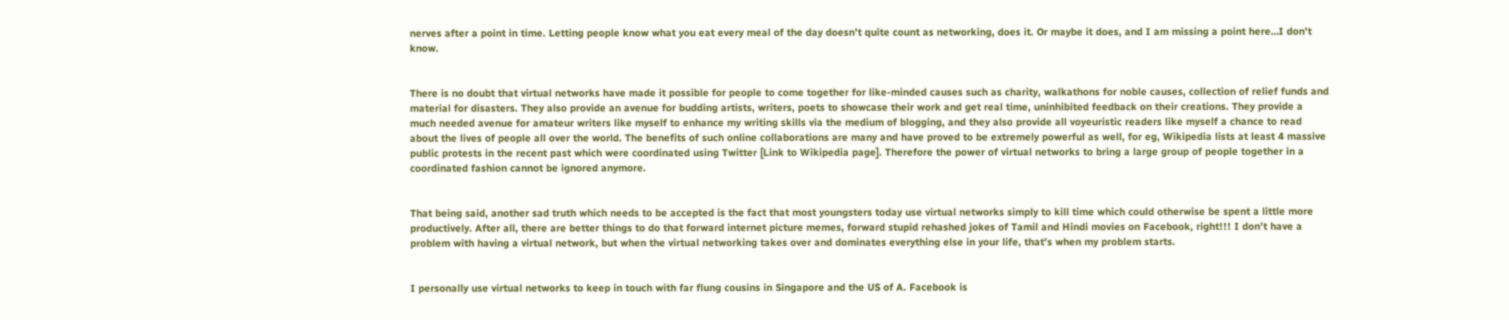nerves after a point in time. Letting people know what you eat every meal of the day doesn’t quite count as networking, does it. Or maybe it does, and I am missing a point here…I don’t know.


There is no doubt that virtual networks have made it possible for people to come together for like-minded causes such as charity, walkathons for noble causes, collection of relief funds and material for disasters. They also provide an avenue for budding artists, writers, poets to showcase their work and get real time, uninhibited feedback on their creations. They provide a much needed avenue for amateur writers like myself to enhance my writing skills via the medium of blogging, and they also provide all voyeuristic readers like myself a chance to read about the lives of people all over the world. The benefits of such online collaborations are many and have proved to be extremely powerful as well, for eg, Wikipedia lists at least 4 massive public protests in the recent past which were coordinated using Twitter [Link to Wikipedia page]. Therefore the power of virtual networks to bring a large group of people together in a coordinated fashion cannot be ignored anymore.


That being said, another sad truth which needs to be accepted is the fact that most youngsters today use virtual networks simply to kill time which could otherwise be spent a little more productively. After all, there are better things to do that forward internet picture memes, forward stupid rehashed jokes of Tamil and Hindi movies on Facebook, right!!! I don’t have a problem with having a virtual network, but when the virtual networking takes over and dominates everything else in your life, that’s when my problem starts.


I personally use virtual networks to keep in touch with far flung cousins in Singapore and the US of A. Facebook is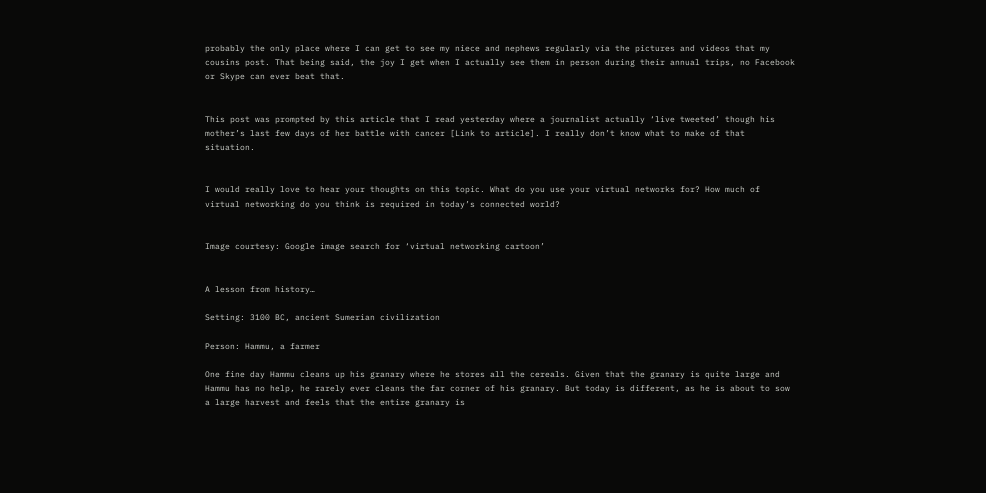probably the only place where I can get to see my niece and nephews regularly via the pictures and videos that my cousins post. That being said, the joy I get when I actually see them in person during their annual trips, no Facebook or Skype can ever beat that.


This post was prompted by this article that I read yesterday where a journalist actually ‘live tweeted’ though his mother’s last few days of her battle with cancer [Link to article]. I really don’t know what to make of that situation.


I would really love to hear your thoughts on this topic. What do you use your virtual networks for? How much of virtual networking do you think is required in today’s connected world?


Image courtesy: Google image search for ‘virtual networking cartoon’


A lesson from history…

Setting: 3100 BC, ancient Sumerian civilization

Person: Hammu, a farmer

One fine day Hammu cleans up his granary where he stores all the cereals. Given that the granary is quite large and Hammu has no help, he rarely ever cleans the far corner of his granary. But today is different, as he is about to sow a large harvest and feels that the entire granary is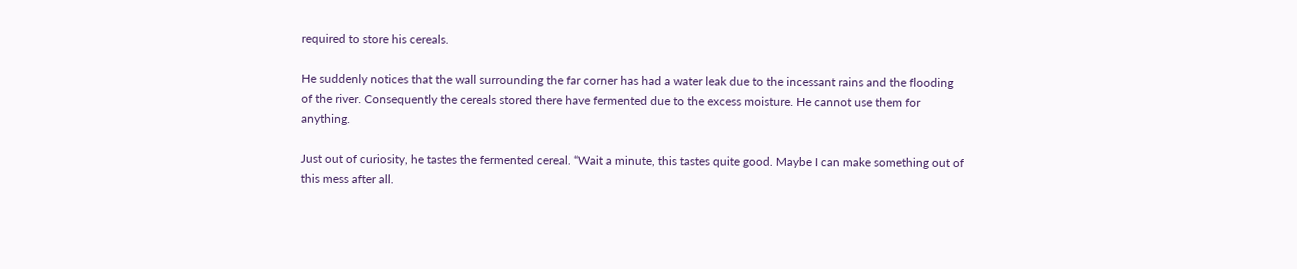required to store his cereals.

He suddenly notices that the wall surrounding the far corner has had a water leak due to the incessant rains and the flooding of the river. Consequently the cereals stored there have fermented due to the excess moisture. He cannot use them for anything.

Just out of curiosity, he tastes the fermented cereal. “Wait a minute, this tastes quite good. Maybe I can make something out of this mess after all.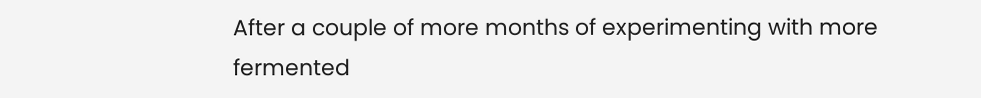After a couple of more months of experimenting with more fermented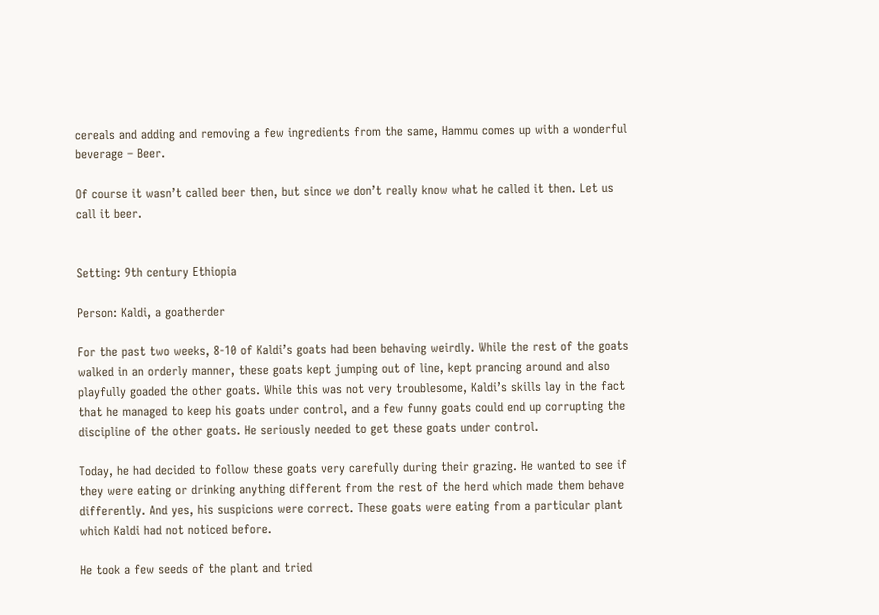cereals and adding and removing a few ingredients from the same, Hammu comes up with a wonderful beverage – Beer.

Of course it wasn’t called beer then, but since we don’t really know what he called it then. Let us call it beer.


Setting: 9th century Ethiopia

Person: Kaldi, a goatherder

For the past two weeks, 8-10 of Kaldi’s goats had been behaving weirdly. While the rest of the goats walked in an orderly manner, these goats kept jumping out of line, kept prancing around and also playfully goaded the other goats. While this was not very troublesome, Kaldi’s skills lay in the fact that he managed to keep his goats under control, and a few funny goats could end up corrupting the discipline of the other goats. He seriously needed to get these goats under control.

Today, he had decided to follow these goats very carefully during their grazing. He wanted to see if they were eating or drinking anything different from the rest of the herd which made them behave differently. And yes, his suspicions were correct. These goats were eating from a particular plant which Kaldi had not noticed before.

He took a few seeds of the plant and tried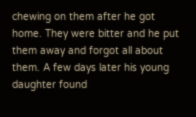chewing on them after he got home. They were bitter and he put them away and forgot all about them. A few days later his young daughter found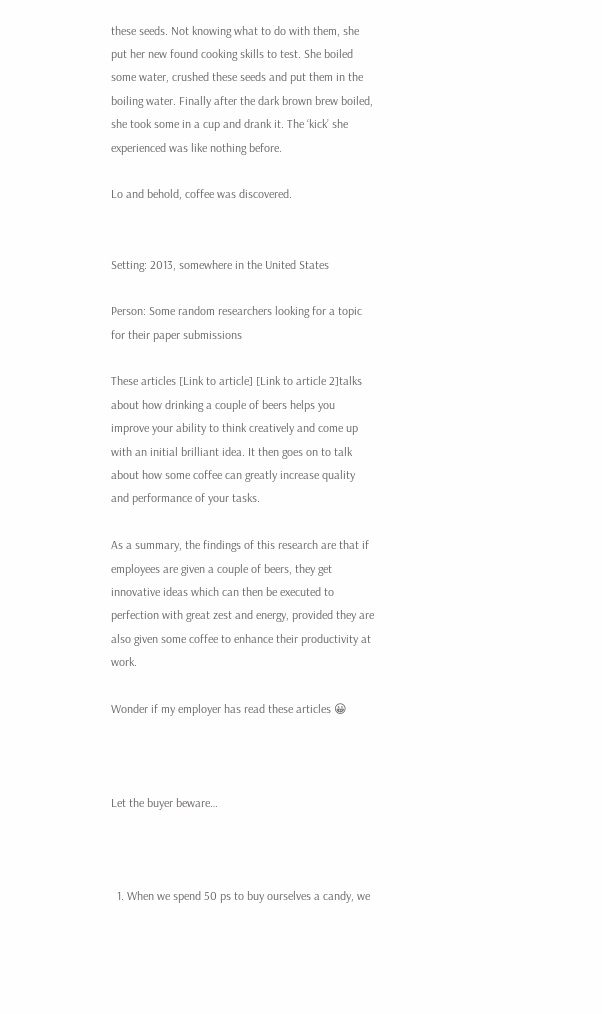these seeds. Not knowing what to do with them, she put her new found cooking skills to test. She boiled some water, crushed these seeds and put them in the boiling water. Finally after the dark brown brew boiled, she took some in a cup and drank it. The ‘kick’ she experienced was like nothing before.

Lo and behold, coffee was discovered.


Setting: 2013, somewhere in the United States

Person: Some random researchers looking for a topic for their paper submissions

These articles [Link to article] [Link to article 2]talks about how drinking a couple of beers helps you improve your ability to think creatively and come up with an initial brilliant idea. It then goes on to talk about how some coffee can greatly increase quality and performance of your tasks.

As a summary, the findings of this research are that if employees are given a couple of beers, they get innovative ideas which can then be executed to perfection with great zest and energy, provided they are also given some coffee to enhance their productivity at work.

Wonder if my employer has read these articles 😀



Let the buyer beware…



  1. When we spend 50 ps to buy ourselves a candy, we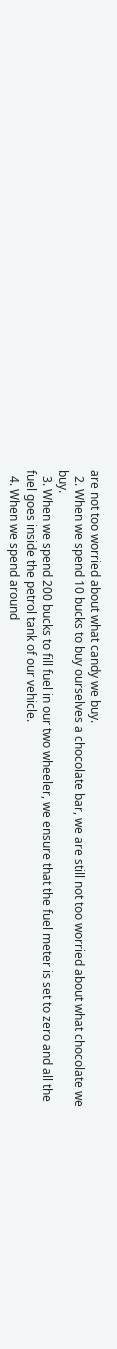are not too worried about what candy we buy.
  2. When we spend 10 bucks to buy ourselves a chocolate bar, we are still not too worried about what chocolate we buy.
  3. When we spend 200 bucks to fill fuel in our two wheeler, we ensure that the fuel meter is set to zero and all the fuel goes inside the petrol tank of our vehicle.
  4. When we spend around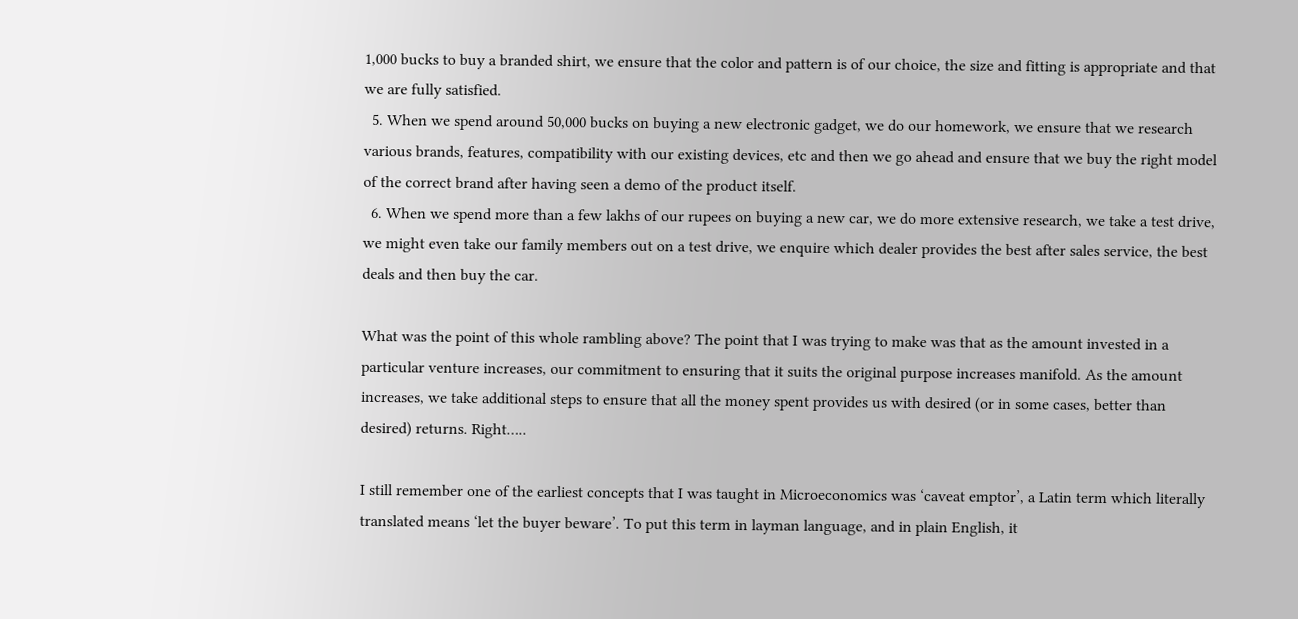1,000 bucks to buy a branded shirt, we ensure that the color and pattern is of our choice, the size and fitting is appropriate and that we are fully satisfied.
  5. When we spend around 50,000 bucks on buying a new electronic gadget, we do our homework, we ensure that we research various brands, features, compatibility with our existing devices, etc and then we go ahead and ensure that we buy the right model of the correct brand after having seen a demo of the product itself.
  6. When we spend more than a few lakhs of our rupees on buying a new car, we do more extensive research, we take a test drive, we might even take our family members out on a test drive, we enquire which dealer provides the best after sales service, the best deals and then buy the car.

What was the point of this whole rambling above? The point that I was trying to make was that as the amount invested in a particular venture increases, our commitment to ensuring that it suits the original purpose increases manifold. As the amount increases, we take additional steps to ensure that all the money spent provides us with desired (or in some cases, better than desired) returns. Right…..

I still remember one of the earliest concepts that I was taught in Microeconomics was ‘caveat emptor’, a Latin term which literally translated means ‘let the buyer beware’. To put this term in layman language, and in plain English, it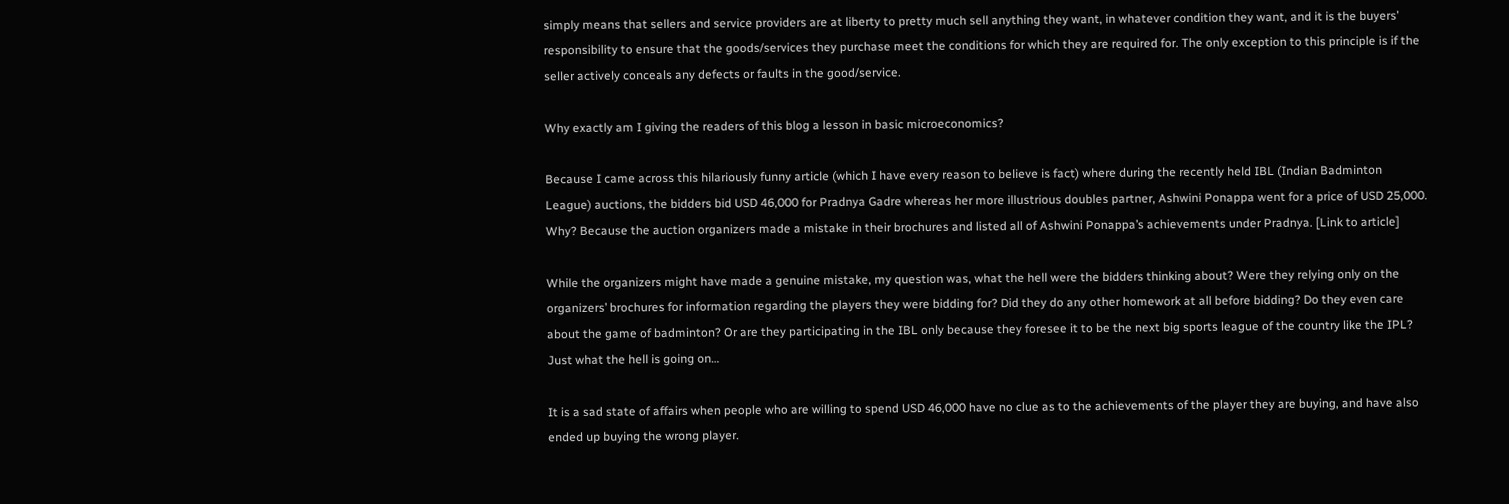simply means that sellers and service providers are at liberty to pretty much sell anything they want, in whatever condition they want, and it is the buyers’ responsibility to ensure that the goods/services they purchase meet the conditions for which they are required for. The only exception to this principle is if the seller actively conceals any defects or faults in the good/service.

Why exactly am I giving the readers of this blog a lesson in basic microeconomics?

Because I came across this hilariously funny article (which I have every reason to believe is fact) where during the recently held IBL (Indian Badminton League) auctions, the bidders bid USD 46,000 for Pradnya Gadre whereas her more illustrious doubles partner, Ashwini Ponappa went for a price of USD 25,000. Why? Because the auction organizers made a mistake in their brochures and listed all of Ashwini Ponappa’s achievements under Pradnya. [Link to article]

While the organizers might have made a genuine mistake, my question was, what the hell were the bidders thinking about? Were they relying only on the organizers’ brochures for information regarding the players they were bidding for? Did they do any other homework at all before bidding? Do they even care about the game of badminton? Or are they participating in the IBL only because they foresee it to be the next big sports league of the country like the IPL? Just what the hell is going on…

It is a sad state of affairs when people who are willing to spend USD 46,000 have no clue as to the achievements of the player they are buying, and have also ended up buying the wrong player.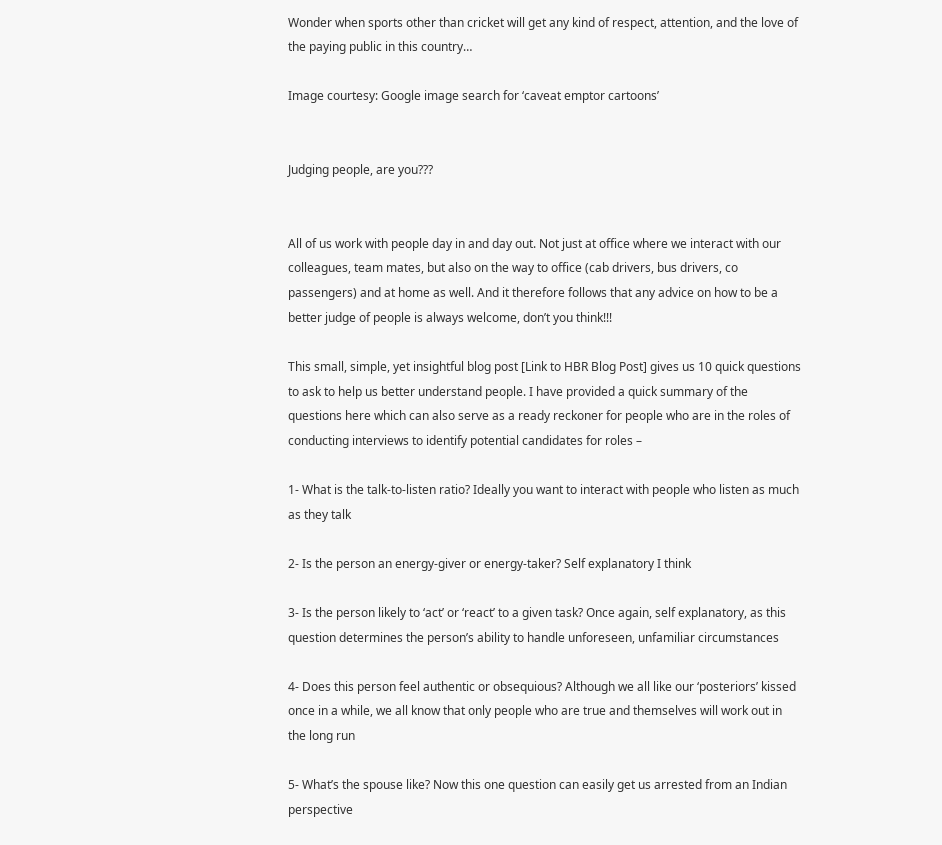Wonder when sports other than cricket will get any kind of respect, attention, and the love of the paying public in this country…

Image courtesy: Google image search for ‘caveat emptor cartoons’


Judging people, are you???


All of us work with people day in and day out. Not just at office where we interact with our colleagues, team mates, but also on the way to office (cab drivers, bus drivers, co passengers) and at home as well. And it therefore follows that any advice on how to be a better judge of people is always welcome, don’t you think!!!

This small, simple, yet insightful blog post [Link to HBR Blog Post] gives us 10 quick questions to ask to help us better understand people. I have provided a quick summary of the questions here which can also serve as a ready reckoner for people who are in the roles of conducting interviews to identify potential candidates for roles –

1- What is the talk-to-listen ratio? Ideally you want to interact with people who listen as much as they talk

2- Is the person an energy-giver or energy-taker? Self explanatory I think

3- Is the person likely to ‘act’ or ‘react’ to a given task? Once again, self explanatory, as this question determines the person’s ability to handle unforeseen, unfamiliar circumstances

4- Does this person feel authentic or obsequious? Although we all like our ‘posteriors’ kissed once in a while, we all know that only people who are true and themselves will work out in the long run

5- What’s the spouse like? Now this one question can easily get us arrested from an Indian perspective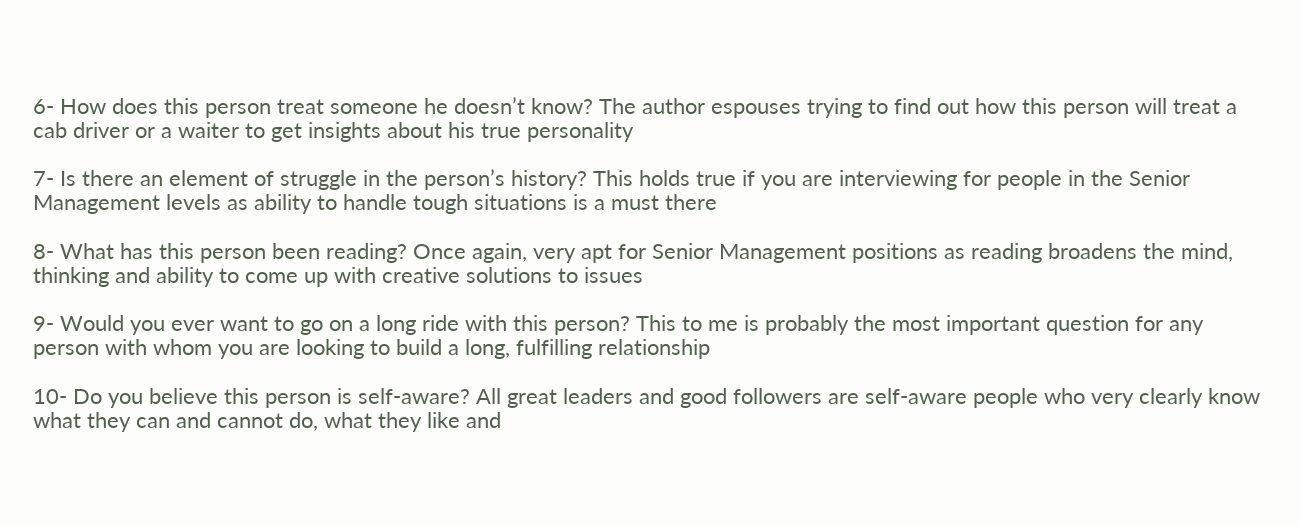6- How does this person treat someone he doesn’t know? The author espouses trying to find out how this person will treat a cab driver or a waiter to get insights about his true personality

7- Is there an element of struggle in the person’s history? This holds true if you are interviewing for people in the Senior Management levels as ability to handle tough situations is a must there

8- What has this person been reading? Once again, very apt for Senior Management positions as reading broadens the mind, thinking and ability to come up with creative solutions to issues

9- Would you ever want to go on a long ride with this person? This to me is probably the most important question for any person with whom you are looking to build a long, fulfilling relationship

10- Do you believe this person is self-aware? All great leaders and good followers are self-aware people who very clearly know what they can and cannot do, what they like and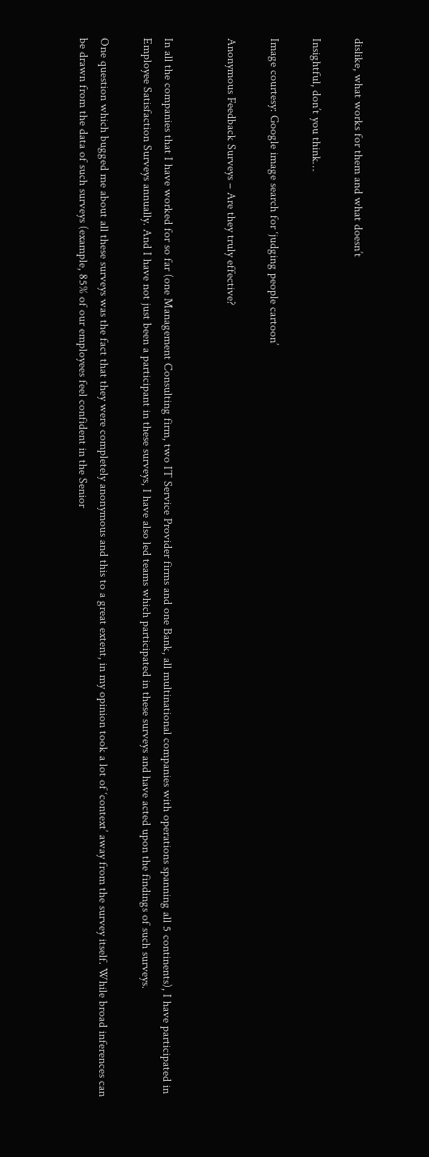dislike, what works for them and what doesn’t

Insightful, don’t you think…

Image courtesy: Google image search for ‘judging people cartoon’

Anonymous Feedback Surveys – Are they truly effective?


In all the companies that I have worked for so far (one Management Consulting firm, two IT Service Provider firms and one Bank, all multinational companies with operations spanning all 5 continents), I have participated in Employee Satisfaction Surveys annually. And I have not just been a participant in these surveys, I have also led teams which participated in these surveys and have acted upon the findings of such surveys.

One question which bugged me about all these surveys was the fact that they were completely anonymous and this to a great extent, in my opinion took a lot of ‘context’ away from the survey itself. While broad inferences can be drawn from the data of such surveys (example, 85% of our employees feel confident in the Senior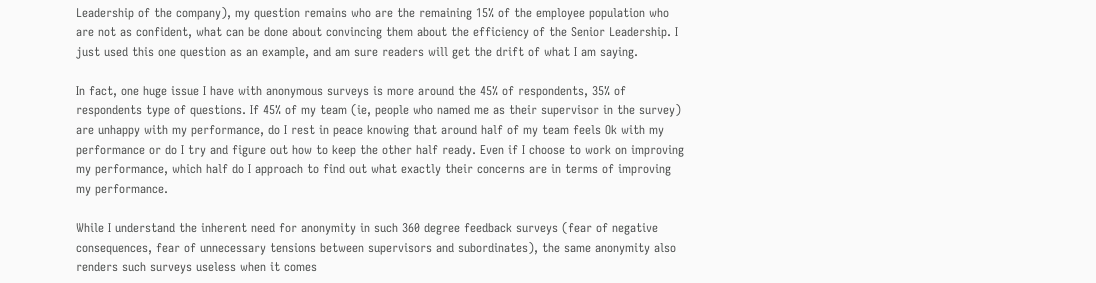Leadership of the company), my question remains who are the remaining 15% of the employee population who are not as confident, what can be done about convincing them about the efficiency of the Senior Leadership. I just used this one question as an example, and am sure readers will get the drift of what I am saying.

In fact, one huge issue I have with anonymous surveys is more around the 45% of respondents, 35% of respondents type of questions. If 45% of my team (ie, people who named me as their supervisor in the survey) are unhappy with my performance, do I rest in peace knowing that around half of my team feels Ok with my performance or do I try and figure out how to keep the other half ready. Even if I choose to work on improving my performance, which half do I approach to find out what exactly their concerns are in terms of improving my performance.

While I understand the inherent need for anonymity in such 360 degree feedback surveys (fear of negative consequences, fear of unnecessary tensions between supervisors and subordinates), the same anonymity also renders such surveys useless when it comes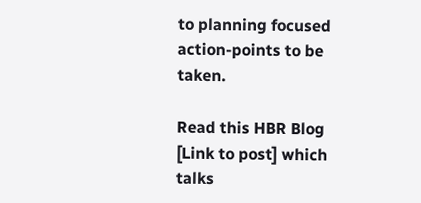to planning focused action-points to be taken.

Read this HBR Blog [Link to post] which talks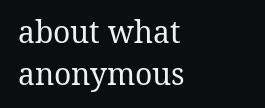about what anonymous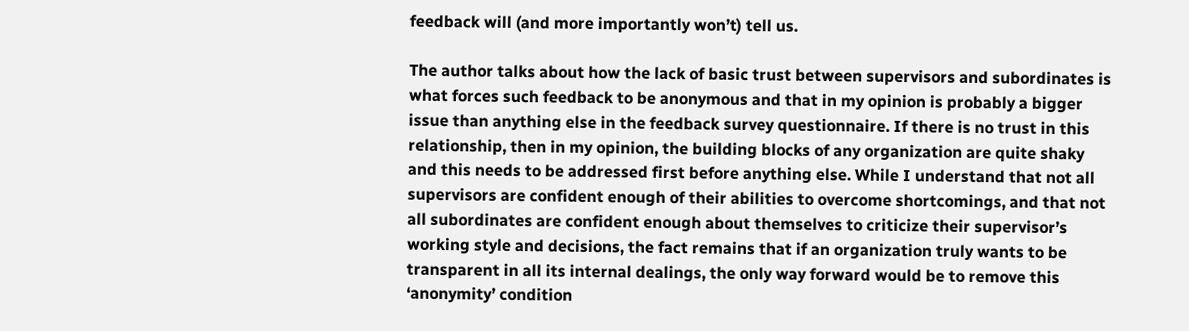feedback will (and more importantly won’t) tell us.

The author talks about how the lack of basic trust between supervisors and subordinates is what forces such feedback to be anonymous and that in my opinion is probably a bigger issue than anything else in the feedback survey questionnaire. If there is no trust in this relationship, then in my opinion, the building blocks of any organization are quite shaky and this needs to be addressed first before anything else. While I understand that not all supervisors are confident enough of their abilities to overcome shortcomings, and that not all subordinates are confident enough about themselves to criticize their supervisor’s working style and decisions, the fact remains that if an organization truly wants to be transparent in all its internal dealings, the only way forward would be to remove this ‘anonymity’ condition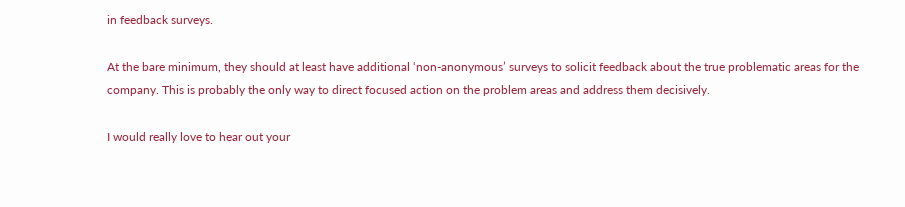in feedback surveys.

At the bare minimum, they should at least have additional ‘non-anonymous’ surveys to solicit feedback about the true problematic areas for the company. This is probably the only way to direct focused action on the problem areas and address them decisively.

I would really love to hear out your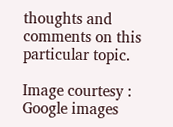thoughts and comments on this particular topic.

Image courtesy : Google images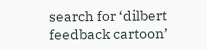search for ‘dilbert feedback cartoon’